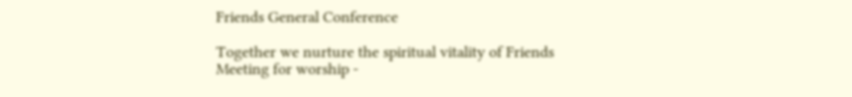Friends General Conference

Together we nurture the spiritual vitality of Friends
Meeting for worship -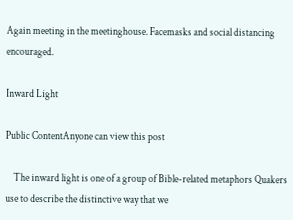Again meeting in the meetinghouse. Facemasks and social distancing encouraged.

Inward Light

Public ContentAnyone can view this post

    The inward light is one of a group of Bible-related metaphors Quakers use to describe the distinctive way that we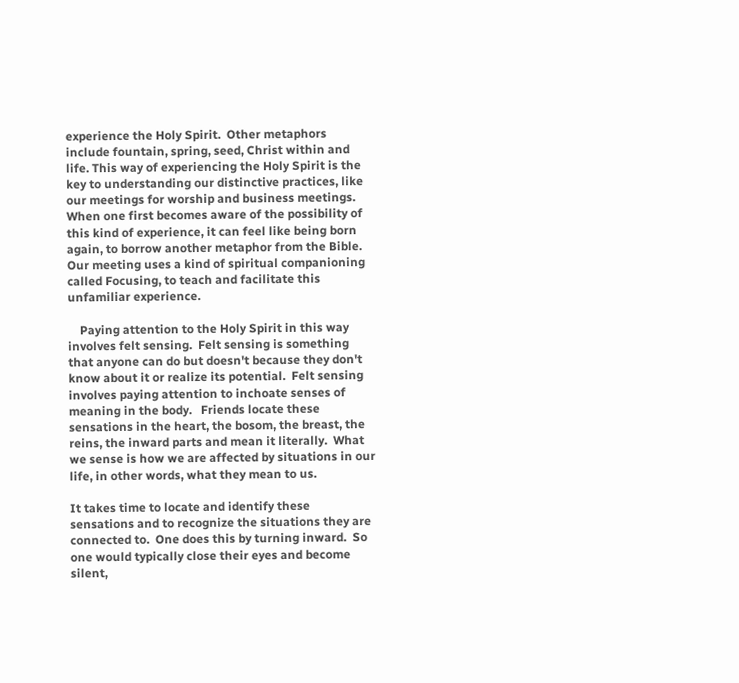experience the Holy Spirit.  Other metaphors include fountain, spring, seed, Christ within and life. This way of experiencing the Holy Spirit is the key to understanding our distinctive practices, like our meetings for worship and business meetings.  When one first becomes aware of the possibility of this kind of experience, it can feel like being born again, to borrow another metaphor from the Bible. Our meeting uses a kind of spiritual companioning called Focusing, to teach and facilitate this unfamiliar experience.

    Paying attention to the Holy Spirit in this way involves felt sensing.  Felt sensing is something that anyone can do but doesn't because they don't know about it or realize its potential.  Felt sensing involves paying attention to inchoate senses of meaning in the body.   Friends locate these sensations in the heart, the bosom, the breast, the reins, the inward parts and mean it literally.  What we sense is how we are affected by situations in our life, in other words, what they mean to us.

It takes time to locate and identify these sensations and to recognize the situations they are connected to.  One does this by turning inward.  So one would typically close their eyes and become silent,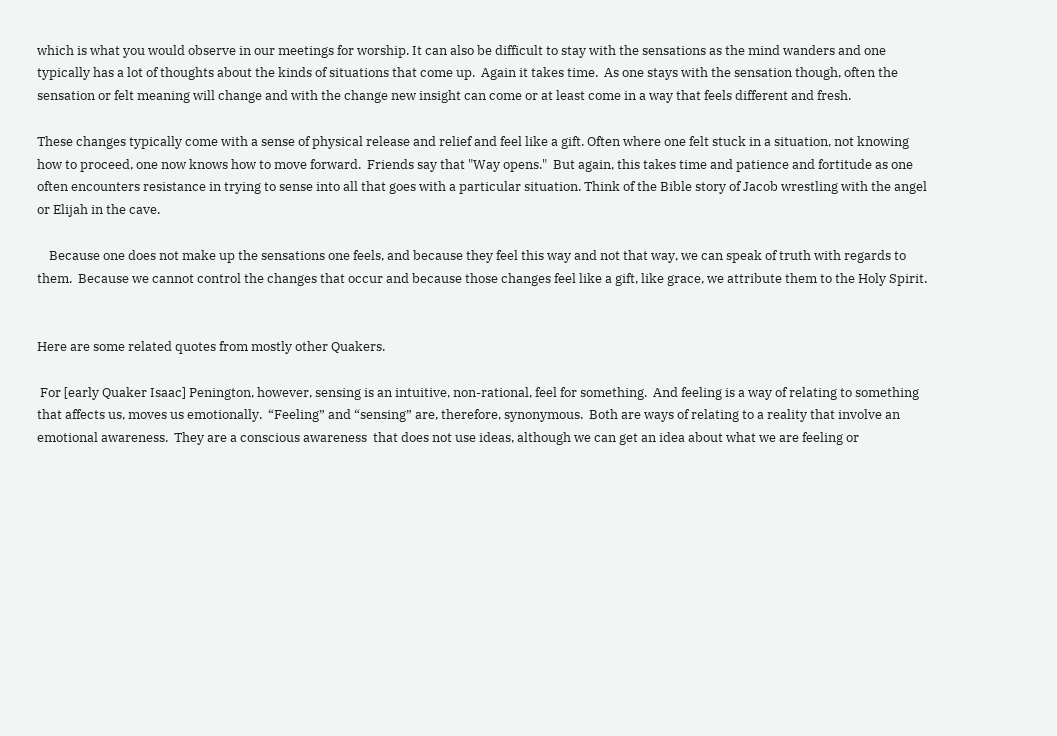which is what you would observe in our meetings for worship. It can also be difficult to stay with the sensations as the mind wanders and one typically has a lot of thoughts about the kinds of situations that come up.  Again it takes time.  As one stays with the sensation though, often the sensation or felt meaning will change and with the change new insight can come or at least come in a way that feels different and fresh.

These changes typically come with a sense of physical release and relief and feel like a gift. Often where one felt stuck in a situation, not knowing how to proceed, one now knows how to move forward.  Friends say that "Way opens."  But again, this takes time and patience and fortitude as one often encounters resistance in trying to sense into all that goes with a particular situation. Think of the Bible story of Jacob wrestling with the angel or Elijah in the cave.

    Because one does not make up the sensations one feels, and because they feel this way and not that way, we can speak of truth with regards to them.  Because we cannot control the changes that occur and because those changes feel like a gift, like grace, we attribute them to the Holy Spirit.


Here are some related quotes from mostly other Quakers.

 For [early Quaker Isaac] Penington, however, sensing is an intuitive, non-rational, feel for something.  And feeling is a way of relating to something that affects us, moves us emotionally.  “Feeling” and “sensing” are, therefore, synonymous.  Both are ways of relating to a reality that involve an emotional awareness.  They are a conscious awareness  that does not use ideas, although we can get an idea about what we are feeling or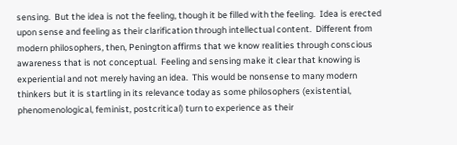sensing.  But the idea is not the feeling, though it be filled with the feeling.  Idea is erected upon sense and feeling as their clarification through intellectual content.  Different from modern philosophers, then, Penington affirms that we know realities through conscious awareness that is not conceptual.  Feeling and sensing make it clear that knowing is experiential and not merely having an idea.  This would be nonsense to many modern thinkers but it is startling in its relevance today as some philosophers (existential, phenomenological, feminist, postcritical) turn to experience as their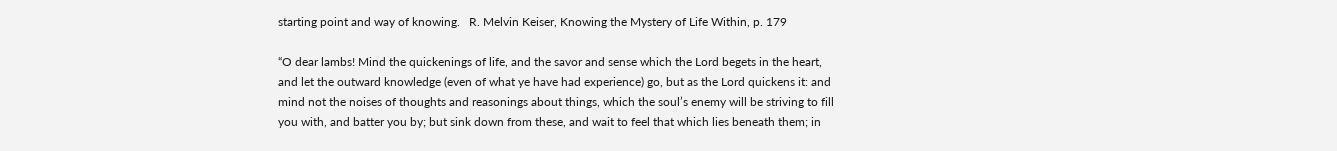starting point and way of knowing.   R. Melvin Keiser, Knowing the Mystery of Life Within, p. 179

“O dear lambs! Mind the quickenings of life, and the savor and sense which the Lord begets in the heart, and let the outward knowledge (even of what ye have had experience) go, but as the Lord quickens it: and mind not the noises of thoughts and reasonings about things, which the soul’s enemy will be striving to fill you with, and batter you by; but sink down from these, and wait to feel that which lies beneath them; in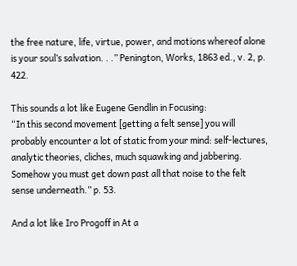the free nature, life, virtue, power, and motions whereof alone is your soul’s salvation. . .” Penington, Works, 1863 ed., v. 2, p. 422.

This sounds a lot like Eugene Gendlin in Focusing:
“In this second movement [getting a felt sense] you will probably encounter a lot of static from your mind: self-lectures, analytic theories, cliches, much squawking and jabbering. Somehow you must get down past all that noise to the felt sense underneath.” p. 53.

And a lot like Iro Progoff in At a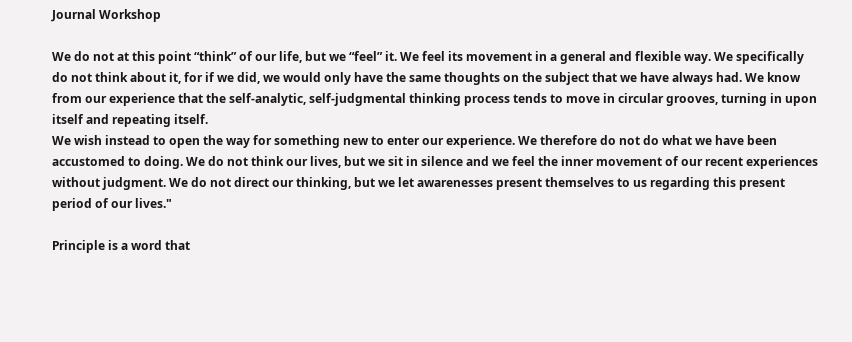Journal Workshop

We do not at this point “think” of our life, but we “feel” it. We feel its movement in a general and flexible way. We specifically do not think about it, for if we did, we would only have the same thoughts on the subject that we have always had. We know from our experience that the self-analytic, self-judgmental thinking process tends to move in circular grooves, turning in upon itself and repeating itself.
We wish instead to open the way for something new to enter our experience. We therefore do not do what we have been accustomed to doing. We do not think our lives, but we sit in silence and we feel the inner movement of our recent experiences without judgment. We do not direct our thinking, but we let awarenesses present themselves to us regarding this present period of our lives."

Principle is a word that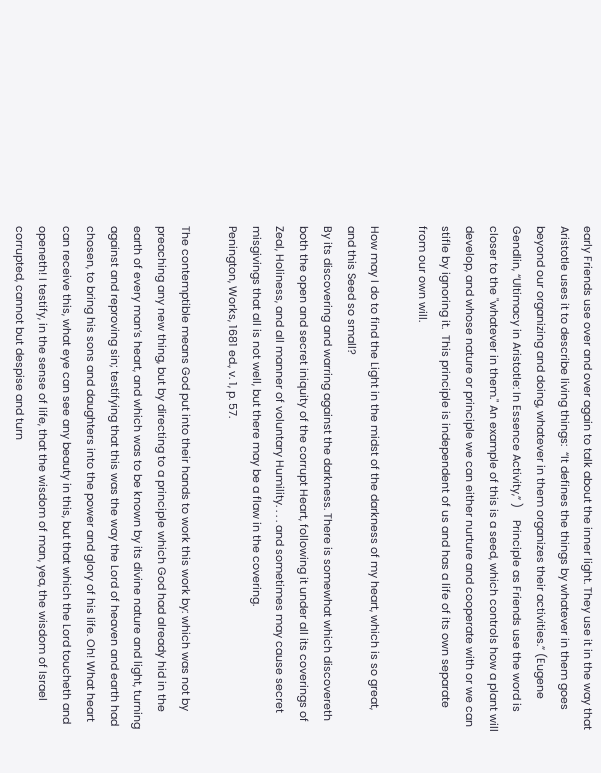early Friends use over and over again to talk about the inner light. They use it in the way that Aristotle uses it to describe living things:  “It defines the things by whatever in them goes beyond our organizing and doing, whatever in them organizes their activities.” (Eugene Gendlin, “Ultimacy in Aristotle: In Essence Activity,” )    Principle as Friends use the word is closer to the "whatever in them." An example of this is a seed, which controls how a plant will develop, and whose nature or principle we can either nurture and cooperate with or we can stifle by ignoring it.  This principle is independent of us and has a life of its own separate from our own will.

How may I do to find the Light in the midst of the darkness of my heart, which is so great, and this Seed so small?
By its discovering and warring against the darkness. There is somewhat which discovereth both the open and secret iniquity of the corrupt Heart, following it under all its coverings of Zeal, Holiness, and all manner of voluntary Humility. . . . and sometimes may cause secret misgivings that all is not well, but there may be a flaw in the covering.
Penington, Works, 1681 ed., v. 1, p. 57.

The contemptible means God put into their hands to work this work by: which was not by preaching any new thing, but by directing to a principle which God had already hid in the earth of every man’s heart, and which was to be known by its divine nature and light, turning against and reproving sin; testifying that this was the way the Lord of heaven and earth had chosen, to bring his sons and daughters into the power and glory of his life. Oh! What heart can receive this, what eye can see any beauty in this, but that which the Lord toucheth and openeth! I testify, in the sense of life, that the wisdom of man, yea, the wisdom of Israel corrupted, cannot but despise and turn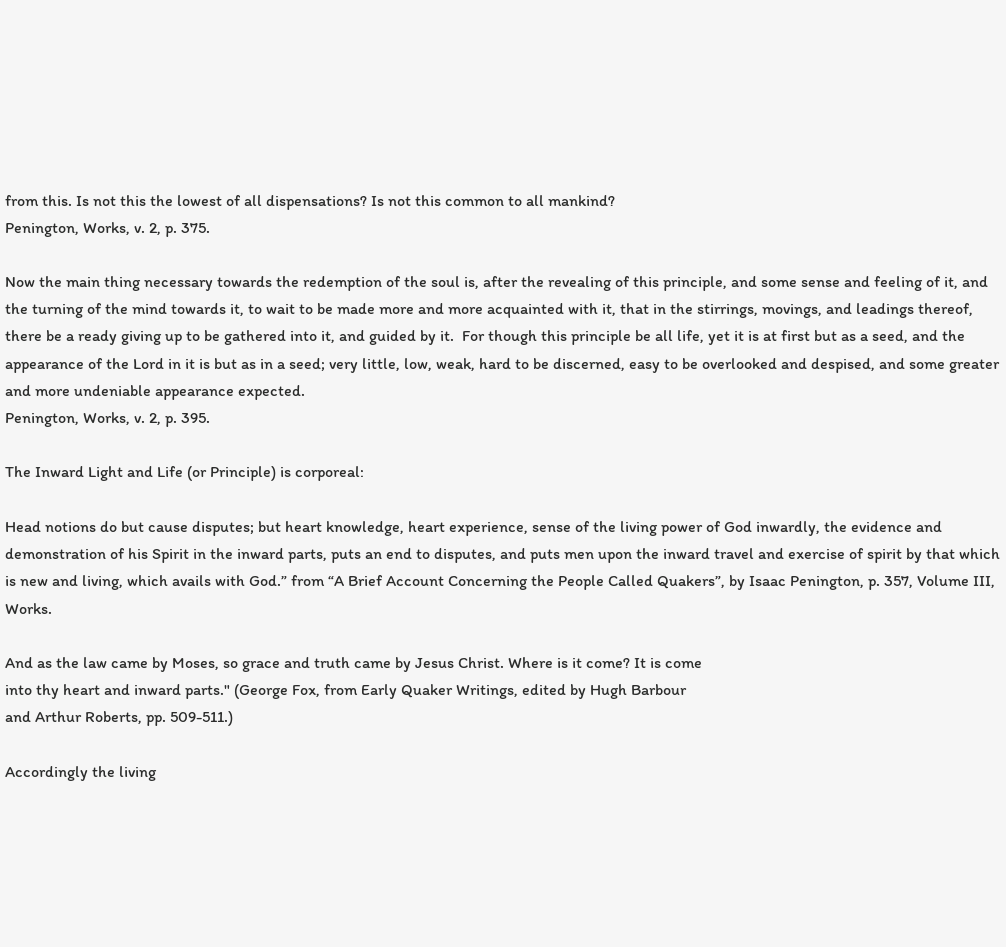from this. Is not this the lowest of all dispensations? Is not this common to all mankind?
Penington, Works, v. 2, p. 375.

Now the main thing necessary towards the redemption of the soul is, after the revealing of this principle, and some sense and feeling of it, and the turning of the mind towards it, to wait to be made more and more acquainted with it, that in the stirrings, movings, and leadings thereof, there be a ready giving up to be gathered into it, and guided by it.  For though this principle be all life, yet it is at first but as a seed, and the appearance of the Lord in it is but as in a seed; very little, low, weak, hard to be discerned, easy to be overlooked and despised, and some greater and more undeniable appearance expected.
Penington, Works, v. 2, p. 395.

The Inward Light and Life (or Principle) is corporeal:

Head notions do but cause disputes; but heart knowledge, heart experience, sense of the living power of God inwardly, the evidence and demonstration of his Spirit in the inward parts, puts an end to disputes, and puts men upon the inward travel and exercise of spirit by that which is new and living, which avails with God.” from “A Brief Account Concerning the People Called Quakers”, by Isaac Penington, p. 357, Volume III, Works.

And as the law came by Moses, so grace and truth came by Jesus Christ. Where is it come? It is come
into thy heart and inward parts." (George Fox, from Early Quaker Writings, edited by Hugh Barbour
and Arthur Roberts, pp. 509-511.)

Accordingly the living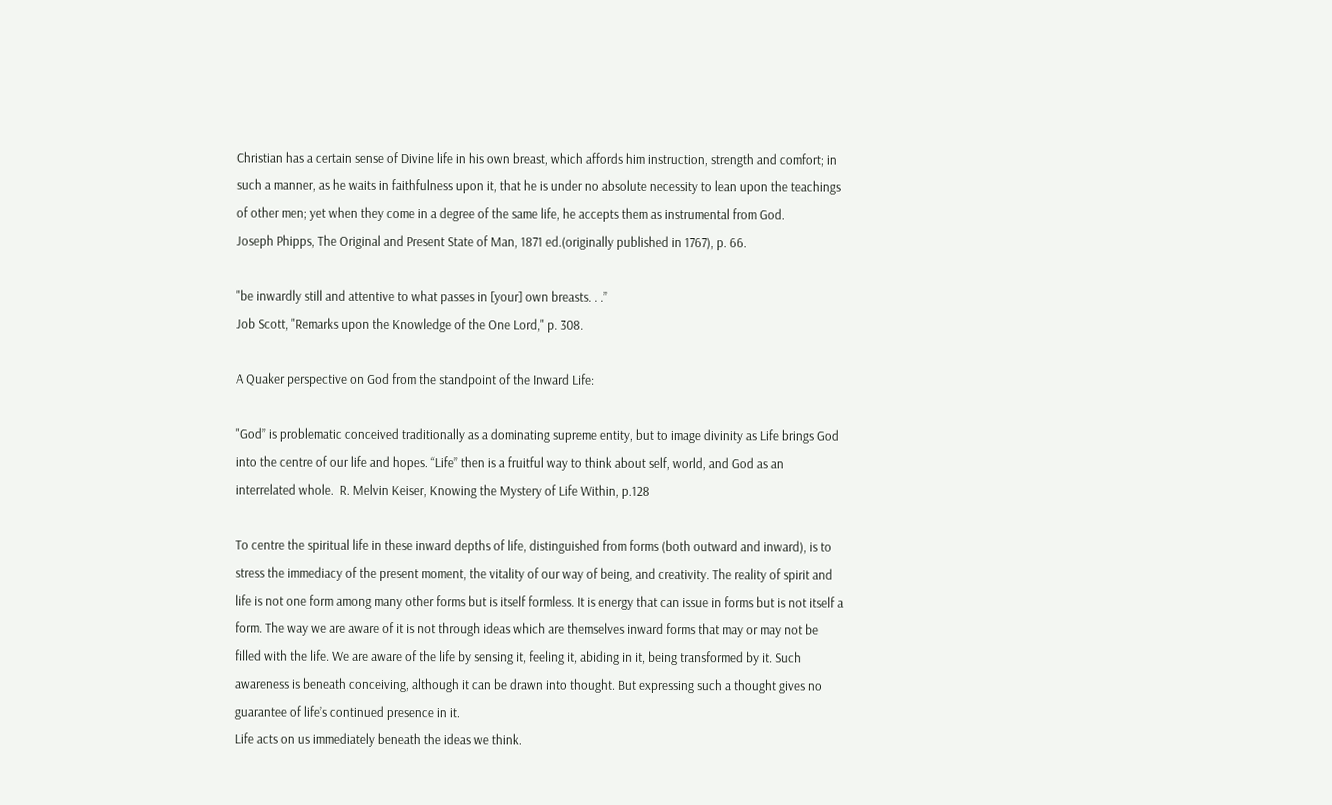Christian has a certain sense of Divine life in his own breast, which affords him instruction, strength and comfort; in such a manner, as he waits in faithfulness upon it, that he is under no absolute necessity to lean upon the teachings of other men; yet when they come in a degree of the same life, he accepts them as instrumental from God.
Joseph Phipps, The Original and Present State of Man, 1871 ed.(originally published in 1767), p. 66.

"be inwardly still and attentive to what passes in [your] own breasts. . .”
Job Scott, "Remarks upon the Knowledge of the One Lord," p. 308.

A Quaker perspective on God from the standpoint of the Inward Life:

"God” is problematic conceived traditionally as a dominating supreme entity, but to image divinity as Life brings God into the centre of our life and hopes. “Life” then is a fruitful way to think about self, world, and God as an interrelated whole.  R. Melvin Keiser, Knowing the Mystery of Life Within, p.128

To centre the spiritual life in these inward depths of life, distinguished from forms (both outward and inward), is to stress the immediacy of the present moment, the vitality of our way of being, and creativity. The reality of spirit and life is not one form among many other forms but is itself formless. It is energy that can issue in forms but is not itself a form. The way we are aware of it is not through ideas which are themselves inward forms that may or may not be filled with the life. We are aware of the life by sensing it, feeling it, abiding in it, being transformed by it. Such awareness is beneath conceiving, although it can be drawn into thought. But expressing such a thought gives no guarantee of life’s continued presence in it.
Life acts on us immediately beneath the ideas we think.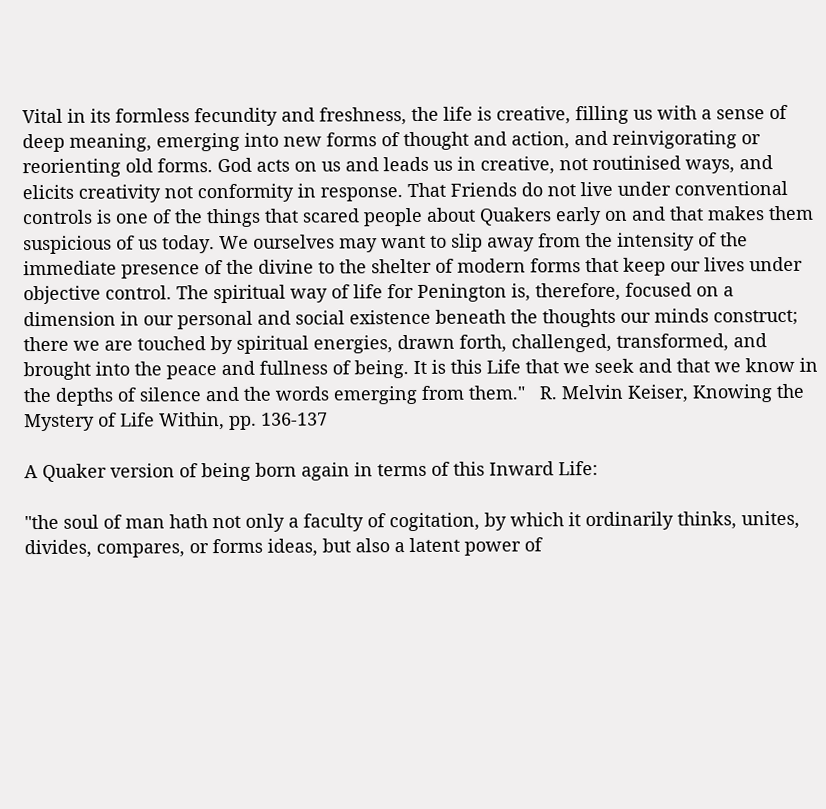Vital in its formless fecundity and freshness, the life is creative, filling us with a sense of deep meaning, emerging into new forms of thought and action, and reinvigorating or reorienting old forms. God acts on us and leads us in creative, not routinised ways, and elicits creativity not conformity in response. That Friends do not live under conventional controls is one of the things that scared people about Quakers early on and that makes them suspicious of us today. We ourselves may want to slip away from the intensity of the immediate presence of the divine to the shelter of modern forms that keep our lives under objective control. The spiritual way of life for Penington is, therefore, focused on a dimension in our personal and social existence beneath the thoughts our minds construct; there we are touched by spiritual energies, drawn forth, challenged, transformed, and brought into the peace and fullness of being. It is this Life that we seek and that we know in the depths of silence and the words emerging from them."   R. Melvin Keiser, Knowing the Mystery of Life Within, pp. 136-137

A Quaker version of being born again in terms of this Inward Life:

"the soul of man hath not only a faculty of cogitation, by which it ordinarily thinks, unites, divides, compares, or forms ideas, but also a latent power of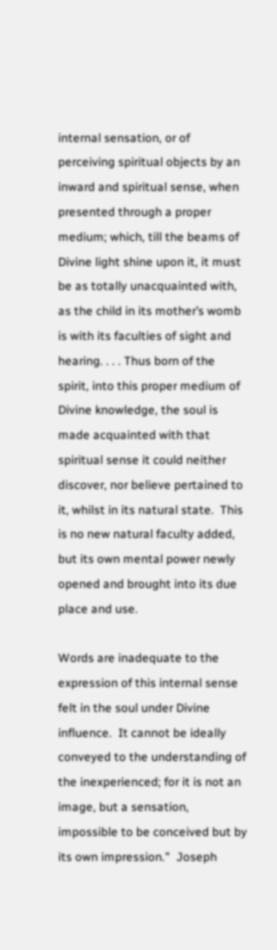internal sensation, or of perceiving spiritual objects by an inward and spiritual sense, when presented through a proper medium; which, till the beams of Divine light shine upon it, it must be as totally unacquainted with, as the child in its mother’s womb is with its faculties of sight and hearing. . . . Thus born of the spirit, into this proper medium of Divine knowledge, the soul is made acquainted with that spiritual sense it could neither discover, nor believe pertained to it, whilst in its natural state.  This is no new natural faculty added, but its own mental power newly opened and brought into its due place and use.

Words are inadequate to the expression of this internal sense felt in the soul under Divine influence.  It cannot be ideally conveyed to the understanding of the inexperienced; for it is not an image, but a sensation, impossible to be conceived but by its own impression."  Joseph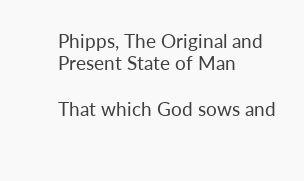Phipps, The Original and Present State of Man

That which God sows and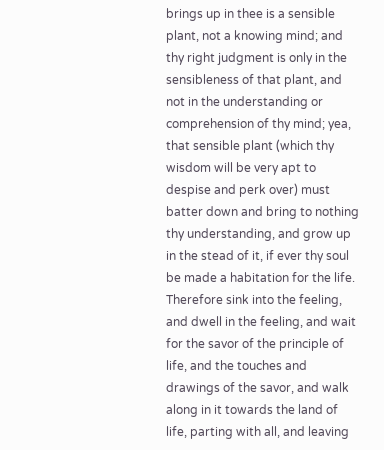brings up in thee is a sensible plant, not a knowing mind; and thy right judgment is only in the sensibleness of that plant, and not in the understanding or comprehension of thy mind; yea, that sensible plant (which thy wisdom will be very apt to despise and perk over) must batter down and bring to nothing thy understanding, and grow up in the stead of it, if ever thy soul be made a habitation for the life.  Therefore sink into the feeling, and dwell in the feeling, and wait for the savor of the principle of life, and the touches and drawings of the savor, and walk along in it towards the land of life, parting with all, and leaving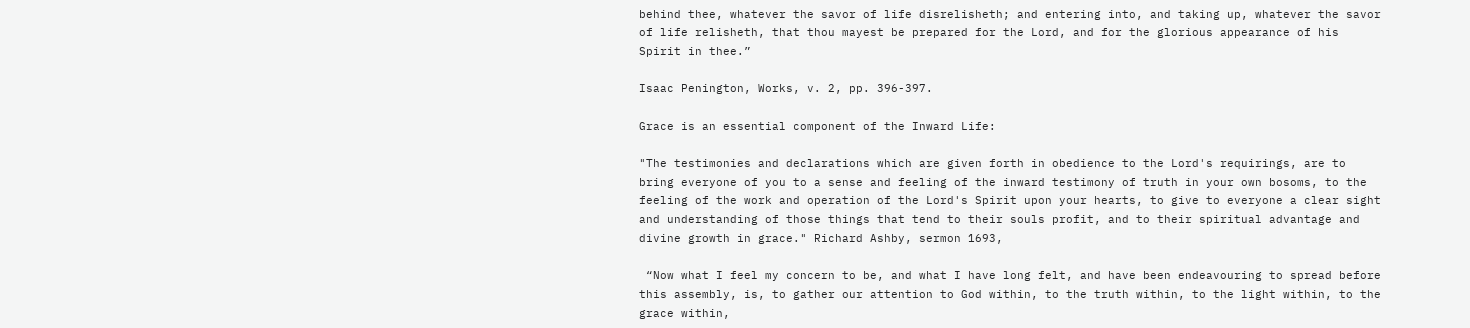behind thee, whatever the savor of life disrelisheth; and entering into, and taking up, whatever the savor of life relisheth, that thou mayest be prepared for the Lord, and for the glorious appearance of his Spirit in thee.”

Isaac Penington, Works, v. 2, pp. 396-397.

Grace is an essential component of the Inward Life:

"The testimonies and declarations which are given forth in obedience to the Lord's requirings, are to bring everyone of you to a sense and feeling of the inward testimony of truth in your own bosoms, to the feeling of the work and operation of the Lord's Spirit upon your hearts, to give to everyone a clear sight and understanding of those things that tend to their souls profit, and to their spiritual advantage and divine growth in grace." Richard Ashby, sermon 1693,

 “Now what I feel my concern to be, and what I have long felt, and have been endeavouring to spread before this assembly, is, to gather our attention to God within, to the truth within, to the light within, to the grace within,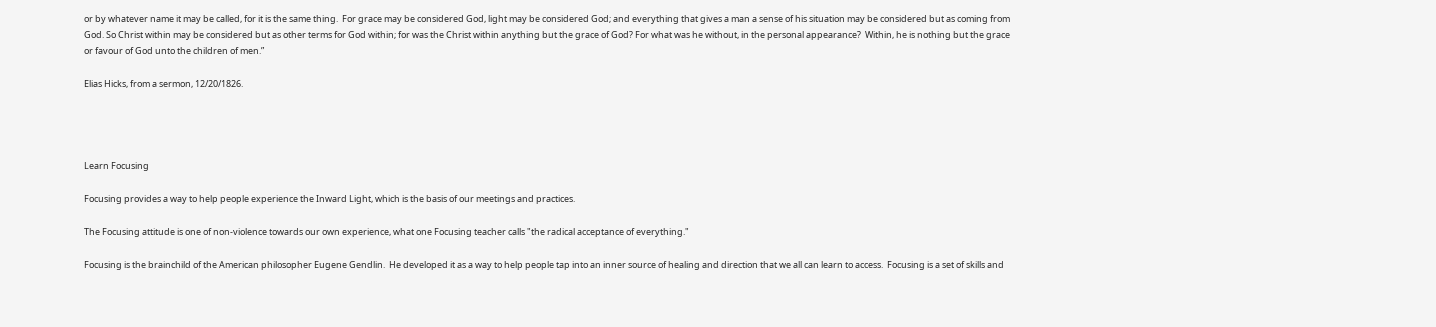or by whatever name it may be called, for it is the same thing.  For grace may be considered God, light may be considered God; and everything that gives a man a sense of his situation may be considered but as coming from God. So Christ within may be considered but as other terms for God within; for was the Christ within anything but the grace of God? For what was he without, in the personal appearance?  Within, he is nothing but the grace or favour of God unto the children of men.”

Elias Hicks, from a sermon, 12/20/1826.




Learn Focusing

Focusing provides a way to help people experience the Inward Light, which is the basis of our meetings and practices.

The Focusing attitude is one of non-violence towards our own experience, what one Focusing teacher calls "the radical acceptance of everything."

Focusing is the brainchild of the American philosopher Eugene Gendlin.  He developed it as a way to help people tap into an inner source of healing and direction that we all can learn to access.  Focusing is a set of skills and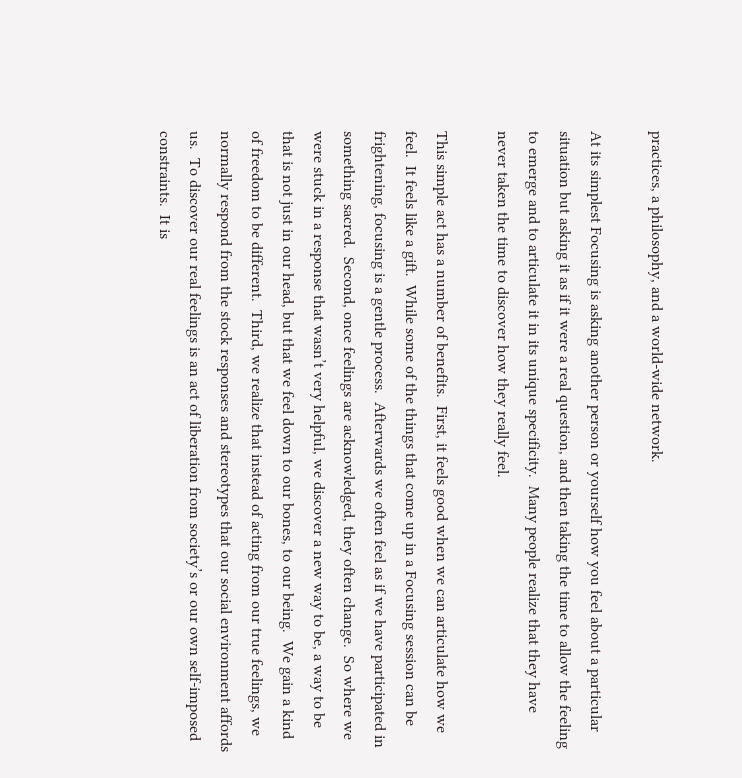practices, a philosophy, and a world-wide network.

At its simplest Focusing is asking another person or yourself how you feel about a particular situation but asking it as if it were a real question, and then taking the time to allow the feeling to emerge and to articulate it in its unique specificity.  Many people realize that they have never taken the time to discover how they really feel.

This simple act has a number of benefits.  First, it feels good when we can articulate how we feel.  It feels like a gift.  While some of the things that come up in a Focusing session can be frightening, focusing is a gentle process.  Afterwards we often feel as if we have participated in something sacred.  Second, once feelings are acknowledged, they often change.  So where we were stuck in a response that wasn’t very helpful, we discover a new way to be, a way to be that is not just in our head, but that we feel down to our bones, to our being.  We gain a kind of freedom to be different.  Third, we realize that instead of acting from our true feelings, we normally respond from the stock responses and stereotypes that our social environment affords us.  To discover our real feelings is an act of liberation from society’s or our own self-imposed constraints.  It is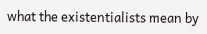what the existentialists mean by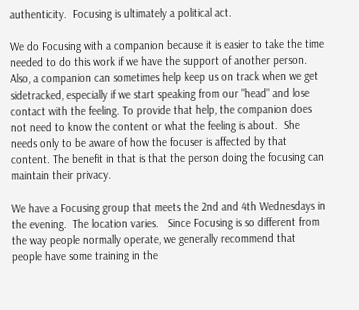authenticity.  Focusing is ultimately a political act.

We do Focusing with a companion because it is easier to take the time needed to do this work if we have the support of another person.  Also, a companion can sometimes help keep us on track when we get sidetracked, especially if we start speaking from our "head" and lose contact with the feeling. To provide that help, the companion does not need to know the content or what the feeling is about.  She needs only to be aware of how the focuser is affected by that content. The benefit in that is that the person doing the focusing can maintain their privacy.

We have a Focusing group that meets the 2nd and 4th Wednesdays in the evening.  The location varies.   Since Focusing is so different from the way people normally operate, we generally recommend that people have some training in the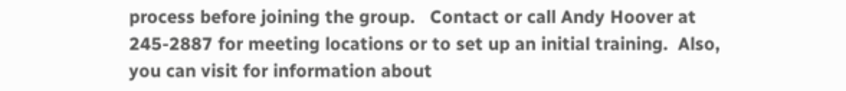process before joining the group.   Contact or call Andy Hoover at 245-2887 for meeting locations or to set up an initial training.  Also, you can visit for information about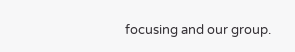focusing and our group.